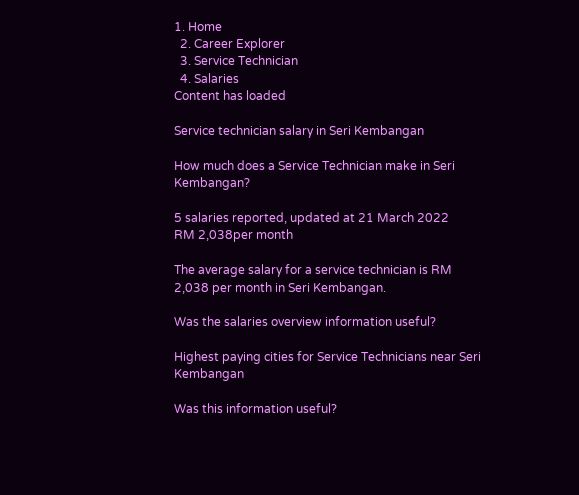1. Home
  2. Career Explorer
  3. Service Technician
  4. Salaries
Content has loaded

Service technician salary in Seri Kembangan

How much does a Service Technician make in Seri Kembangan?

5 salaries reported, updated at 21 March 2022
RM 2,038per month

The average salary for a service technician is RM 2,038 per month in Seri Kembangan.

Was the salaries overview information useful?

Highest paying cities for Service Technicians near Seri Kembangan

Was this information useful?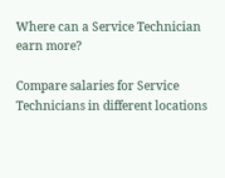Where can a Service Technician earn more?

Compare salaries for Service Technicians in different locations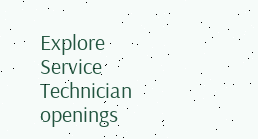Explore Service Technician openings